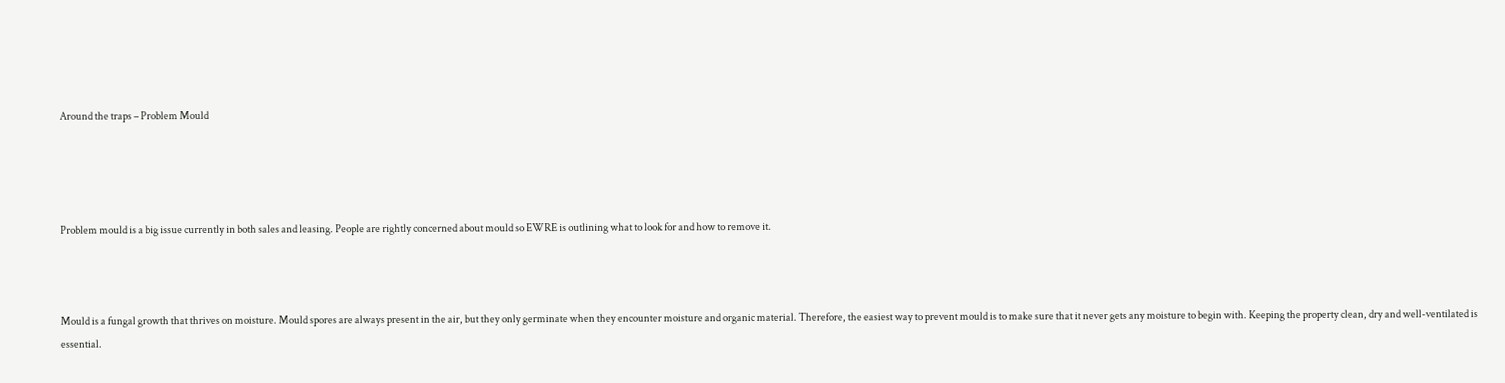Around the traps – Problem Mould




Problem mould is a big issue currently in both sales and leasing. People are rightly concerned about mould so EWRE is outlining what to look for and how to remove it.



Mould is a fungal growth that thrives on moisture. Mould spores are always present in the air, but they only germinate when they encounter moisture and organic material. Therefore, the easiest way to prevent mould is to make sure that it never gets any moisture to begin with. Keeping the property clean, dry and well-ventilated is essential.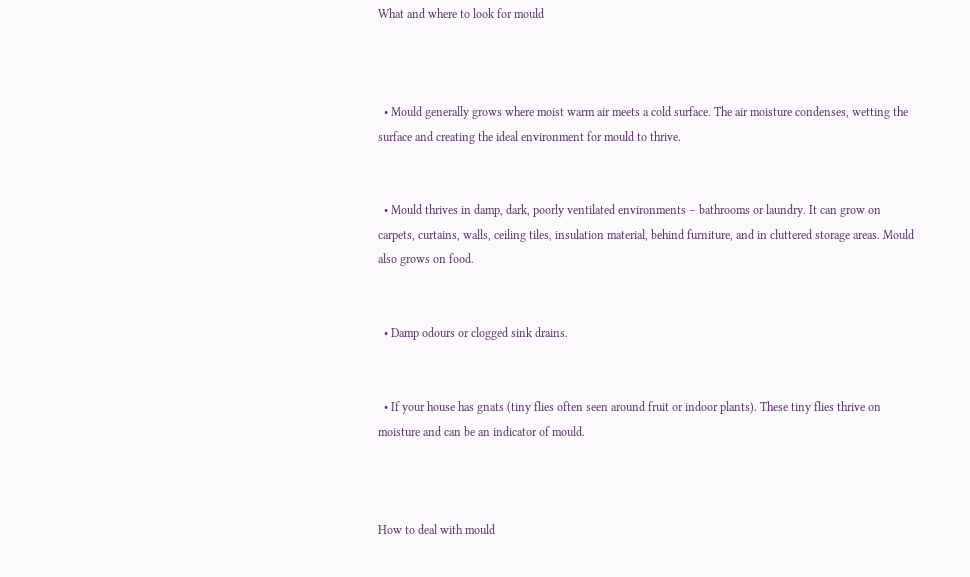What and where to look for mould



  • Mould generally grows where moist warm air meets a cold surface. The air moisture condenses, wetting the surface and creating the ideal environment for mould to thrive.


  • Mould thrives in damp, dark, poorly ventilated environments – bathrooms or laundry. It can grow on carpets, curtains, walls, ceiling tiles, insulation material, behind furniture, and in cluttered storage areas. Mould also grows on food.


  • Damp odours or clogged sink drains.


  • If your house has gnats (tiny flies often seen around fruit or indoor plants). These tiny flies thrive on moisture and can be an indicator of mould.



How to deal with mould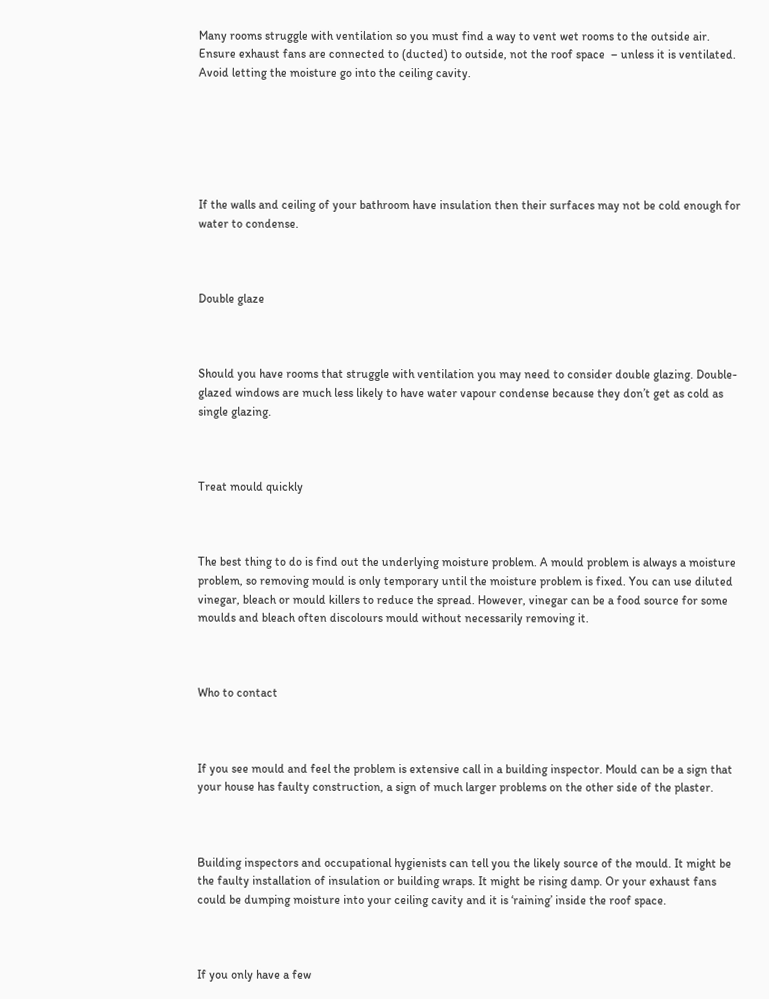Many rooms struggle with ventilation so you must find a way to vent wet rooms to the outside air. Ensure exhaust fans are connected to (ducted) to outside, not the roof space  – unless it is ventilated. Avoid letting the moisture go into the ceiling cavity.






If the walls and ceiling of your bathroom have insulation then their surfaces may not be cold enough for water to condense.



Double glaze



Should you have rooms that struggle with ventilation you may need to consider double glazing. Double-glazed windows are much less likely to have water vapour condense because they don’t get as cold as single glazing.



Treat mould quickly



The best thing to do is find out the underlying moisture problem. A mould problem is always a moisture problem, so removing mould is only temporary until the moisture problem is fixed. You can use diluted vinegar, bleach or mould killers to reduce the spread. However, vinegar can be a food source for some moulds and bleach often discolours mould without necessarily removing it.



Who to contact



If you see mould and feel the problem is extensive call in a building inspector. Mould can be a sign that your house has faulty construction, a sign of much larger problems on the other side of the plaster.



Building inspectors and occupational hygienists can tell you the likely source of the mould. It might be the faulty installation of insulation or building wraps. It might be rising damp. Or your exhaust fans could be dumping moisture into your ceiling cavity and it is ‘raining’ inside the roof space.



If you only have a few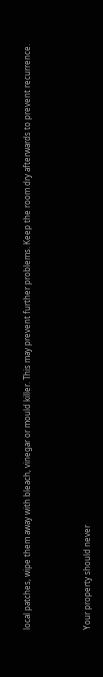local patches, wipe them away with bleach, vinegar or mould killer. This may prevent further problems. Keep the room dry afterwards to prevent recurrence.



Your property should never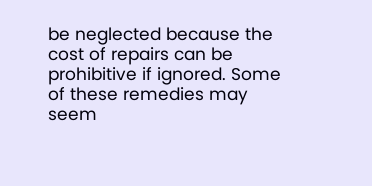be neglected because the cost of repairs can be prohibitive if ignored. Some of these remedies may seem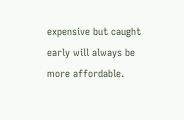expensive but caught early will always be more affordable.